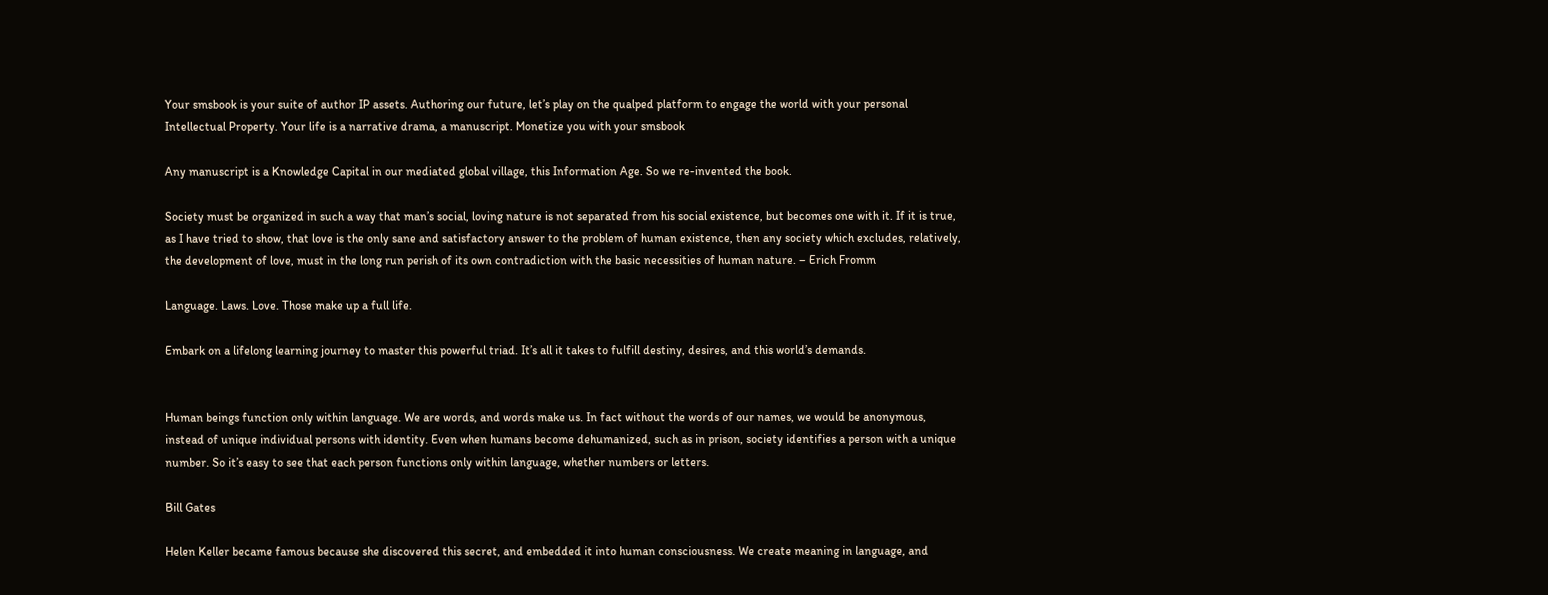Your smsbook is your suite of author IP assets. Authoring our future, let’s play on the qualped platform to engage the world with your personal Intellectual Property. Your life is a narrative drama, a manuscript. Monetize you with your smsbook

Any manuscript is a Knowledge Capital in our mediated global village, this Information Age. So we re-invented the book.

Society must be organized in such a way that man’s social, loving nature is not separated from his social existence, but becomes one with it. If it is true, as I have tried to show, that love is the only sane and satisfactory answer to the problem of human existence, then any society which excludes, relatively, the development of love, must in the long run perish of its own contradiction with the basic necessities of human nature. – Erich Fromm

Language. Laws. Love. Those make up a full life.

Embark on a lifelong learning journey to master this powerful triad. It’s all it takes to fulfill destiny, desires, and this world’s demands.


Human beings function only within language. We are words, and words make us. In fact without the words of our names, we would be anonymous, instead of unique individual persons with identity. Even when humans become dehumanized, such as in prison, society identifies a person with a unique number. So it’s easy to see that each person functions only within language, whether numbers or letters.

Bill Gates

Helen Keller became famous because she discovered this secret, and embedded it into human consciousness. We create meaning in language, and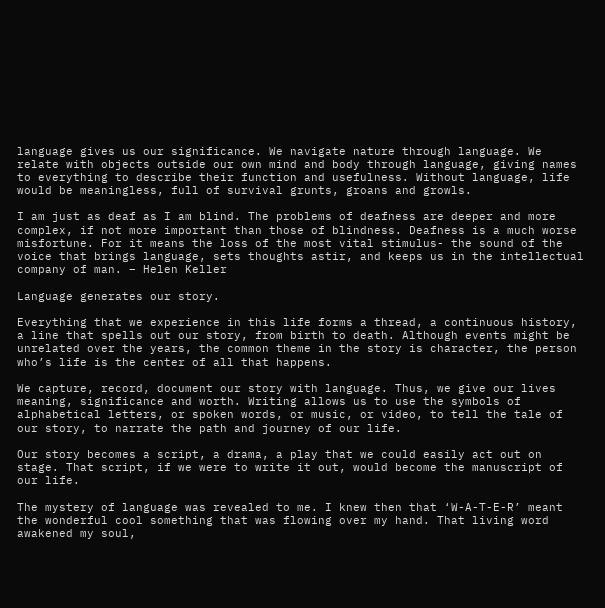language gives us our significance. We navigate nature through language. We relate with objects outside our own mind and body through language, giving names to everything to describe their function and usefulness. Without language, life would be meaningless, full of survival grunts, groans and growls.

I am just as deaf as I am blind. The problems of deafness are deeper and more complex, if not more important than those of blindness. Deafness is a much worse misfortune. For it means the loss of the most vital stimulus- the sound of the voice that brings language, sets thoughts astir, and keeps us in the intellectual company of man. – Helen Keller

Language generates our story.

Everything that we experience in this life forms a thread, a continuous history, a line that spells out our story, from birth to death. Although events might be unrelated over the years, the common theme in the story is character, the person who’s life is the center of all that happens.

We capture, record, document our story with language. Thus, we give our lives meaning, significance and worth. Writing allows us to use the symbols of alphabetical letters, or spoken words, or music, or video, to tell the tale of our story, to narrate the path and journey of our life.

Our story becomes a script, a drama, a play that we could easily act out on stage. That script, if we were to write it out, would become the manuscript of our life.

The mystery of language was revealed to me. I knew then that ‘W-A-T-E-R’ meant the wonderful cool something that was flowing over my hand. That living word awakened my soul,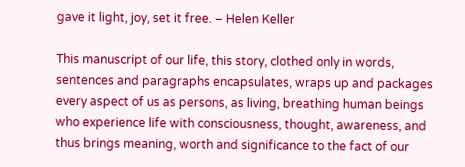gave it light, joy, set it free. – Helen Keller

This manuscript of our life, this story, clothed only in words, sentences and paragraphs encapsulates, wraps up and packages every aspect of us as persons, as living, breathing human beings who experience life with consciousness, thought, awareness, and thus brings meaning, worth and significance to the fact of our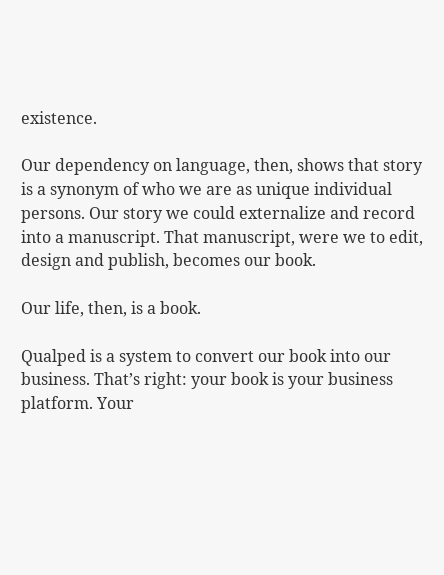existence.

Our dependency on language, then, shows that story is a synonym of who we are as unique individual persons. Our story we could externalize and record into a manuscript. That manuscript, were we to edit, design and publish, becomes our book.

Our life, then, is a book.

Qualped is a system to convert our book into our business. That’s right: your book is your business platform. Your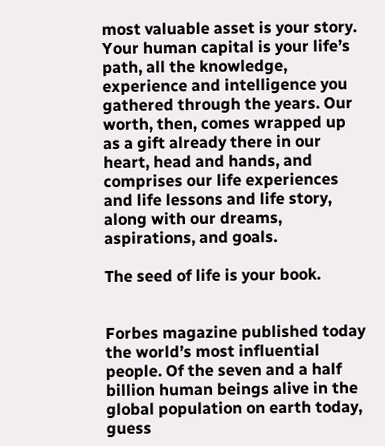most valuable asset is your story. Your human capital is your life’s path, all the knowledge, experience and intelligence you gathered through the years. Our worth, then, comes wrapped up as a gift already there in our heart, head and hands, and comprises our life experiences and life lessons and life story, along with our dreams, aspirations, and goals.

The seed of life is your book.


Forbes magazine published today the world’s most influential people. Of the seven and a half billion human beings alive in the global population on earth today, guess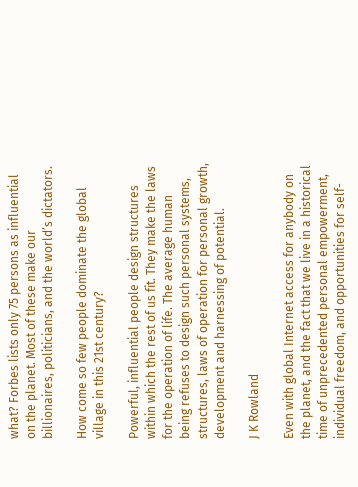what? Forbes lists only 75 persons as influential on the planet. Most of these make our billionaires, politicians, and the world’s dictators.

How come so few people dominate the global village in this 21st century?

Powerful, influential people design structures within which the rest of us fit. They make the laws for the operation of life. The average human being refuses to design such personal systems, structures, laws of operation for personal growth, development and harnessing of potential.

J K Rowland

Even with global Internet access for anybody on the planet, and the fact that we live in a historical time of unprecedented personal empowerment, individual freedom, and opportunities for self-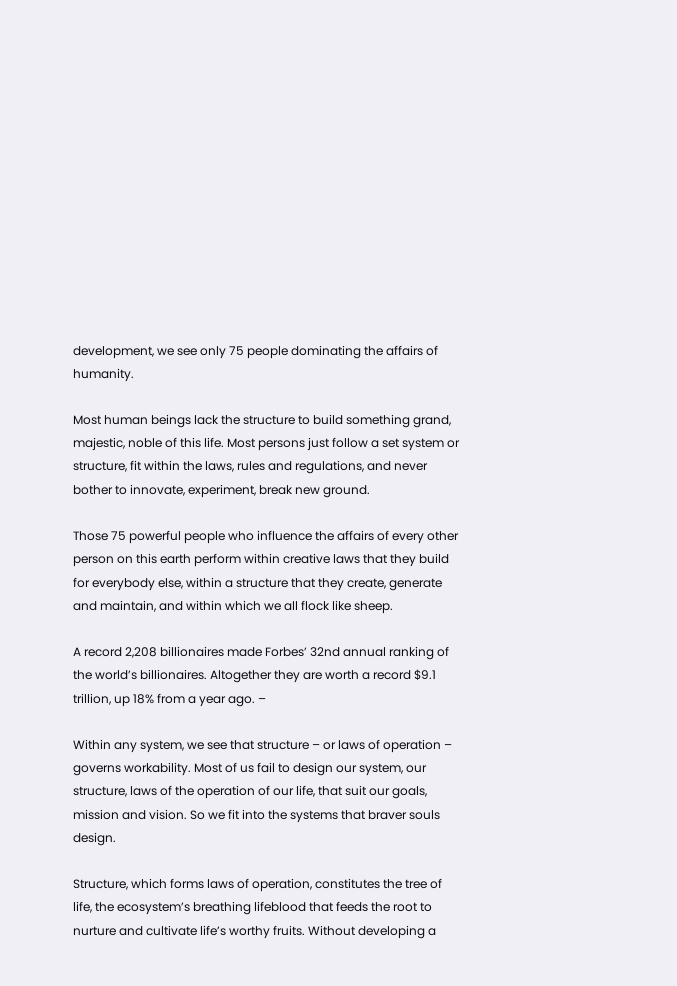development, we see only 75 people dominating the affairs of humanity.

Most human beings lack the structure to build something grand, majestic, noble of this life. Most persons just follow a set system or structure, fit within the laws, rules and regulations, and never bother to innovate, experiment, break new ground.

Those 75 powerful people who influence the affairs of every other person on this earth perform within creative laws that they build for everybody else, within a structure that they create, generate and maintain, and within which we all flock like sheep.

A record 2,208 billionaires made Forbes’ 32nd annual ranking of the world’s billionaires. Altogether they are worth a record $9.1 trillion, up 18% from a year ago. –

Within any system, we see that structure – or laws of operation – governs workability. Most of us fail to design our system, our structure, laws of the operation of our life, that suit our goals, mission and vision. So we fit into the systems that braver souls design.

Structure, which forms laws of operation, constitutes the tree of life, the ecosystem’s breathing lifeblood that feeds the root to nurture and cultivate life’s worthy fruits. Without developing a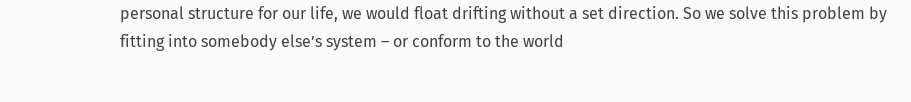personal structure for our life, we would float drifting without a set direction. So we solve this problem by fitting into somebody else’s system – or conform to the world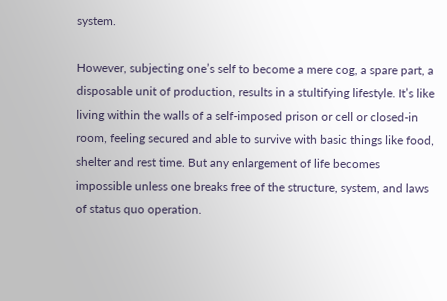system.

However, subjecting one’s self to become a mere cog, a spare part, a disposable unit of production, results in a stultifying lifestyle. It’s like living within the walls of a self-imposed prison or cell or closed-in room, feeling secured and able to survive with basic things like food, shelter and rest time. But any enlargement of life becomes impossible unless one breaks free of the structure, system, and laws of status quo operation.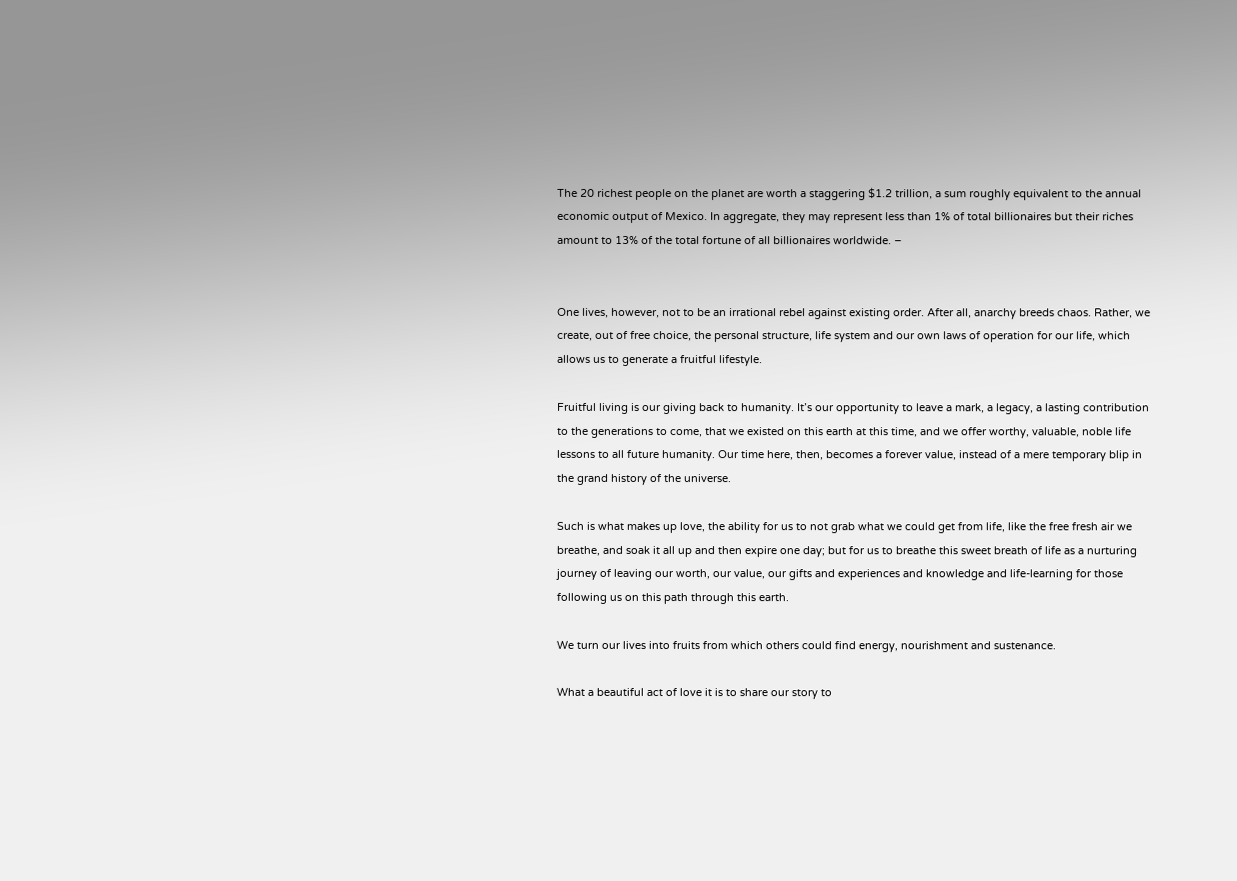The 20 richest people on the planet are worth a staggering $1.2 trillion, a sum roughly equivalent to the annual economic output of Mexico. In aggregate, they may represent less than 1% of total billionaires but their riches amount to 13% of the total fortune of all billionaires worldwide. –


One lives, however, not to be an irrational rebel against existing order. After all, anarchy breeds chaos. Rather, we create, out of free choice, the personal structure, life system and our own laws of operation for our life, which allows us to generate a fruitful lifestyle.

Fruitful living is our giving back to humanity. It’s our opportunity to leave a mark, a legacy, a lasting contribution to the generations to come, that we existed on this earth at this time, and we offer worthy, valuable, noble life lessons to all future humanity. Our time here, then, becomes a forever value, instead of a mere temporary blip in the grand history of the universe.

Such is what makes up love, the ability for us to not grab what we could get from life, like the free fresh air we breathe, and soak it all up and then expire one day; but for us to breathe this sweet breath of life as a nurturing journey of leaving our worth, our value, our gifts and experiences and knowledge and life-learning for those following us on this path through this earth.

We turn our lives into fruits from which others could find energy, nourishment and sustenance.

What a beautiful act of love it is to share our story to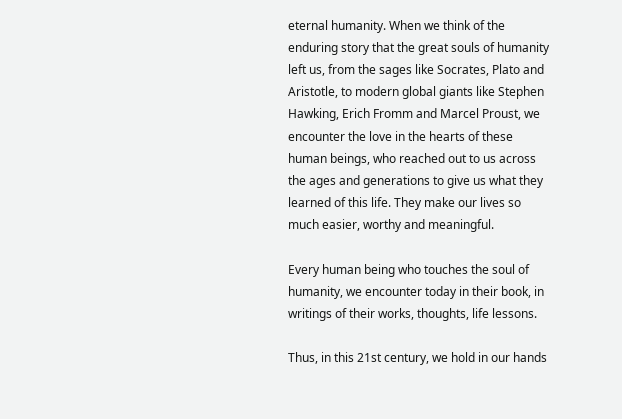eternal humanity. When we think of the enduring story that the great souls of humanity left us, from the sages like Socrates, Plato and Aristotle, to modern global giants like Stephen Hawking, Erich Fromm and Marcel Proust, we encounter the love in the hearts of these human beings, who reached out to us across the ages and generations to give us what they learned of this life. They make our lives so much easier, worthy and meaningful.

Every human being who touches the soul of humanity, we encounter today in their book, in writings of their works, thoughts, life lessons.

Thus, in this 21st century, we hold in our hands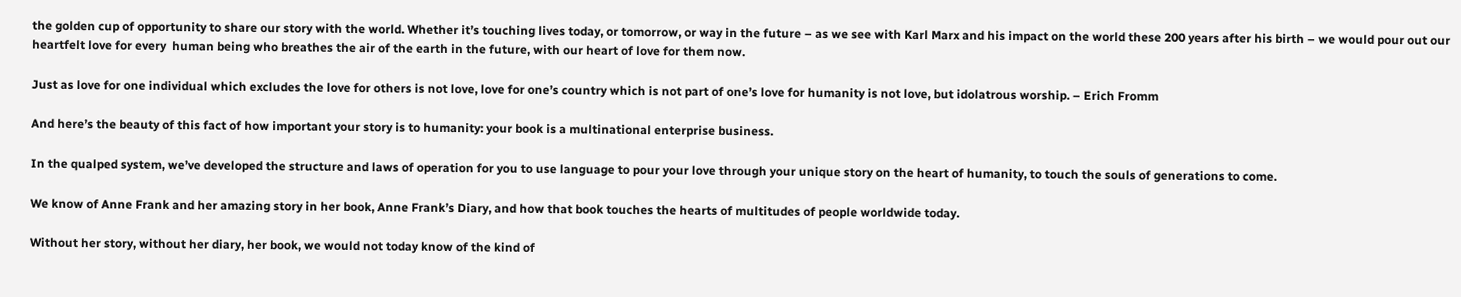the golden cup of opportunity to share our story with the world. Whether it’s touching lives today, or tomorrow, or way in the future – as we see with Karl Marx and his impact on the world these 200 years after his birth – we would pour out our heartfelt love for every  human being who breathes the air of the earth in the future, with our heart of love for them now.

Just as love for one individual which excludes the love for others is not love, love for one’s country which is not part of one’s love for humanity is not love, but idolatrous worship. – Erich Fromm

And here’s the beauty of this fact of how important your story is to humanity: your book is a multinational enterprise business.

In the qualped system, we’ve developed the structure and laws of operation for you to use language to pour your love through your unique story on the heart of humanity, to touch the souls of generations to come.

We know of Anne Frank and her amazing story in her book, Anne Frank’s Diary, and how that book touches the hearts of multitudes of people worldwide today.

Without her story, without her diary, her book, we would not today know of the kind of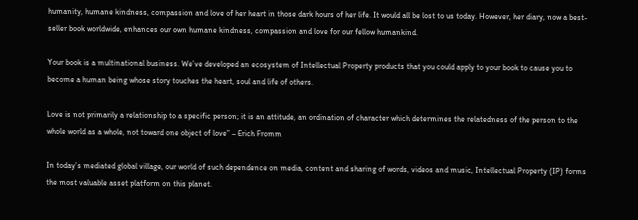humanity, humane kindness, compassion and love of her heart in those dark hours of her life. It would all be lost to us today. However, her diary, now a best-seller book worldwide, enhances our own humane kindness, compassion and love for our fellow humankind.

Your book is a multinational business. We’ve developed an ecosystem of Intellectual Property products that you could apply to your book to cause you to become a human being whose story touches the heart, soul and life of others.

Love is not primarily a relationship to a specific person; it is an attitude, an ordination of character which determines the relatedness of the person to the whole world as a whole, not toward one object of love” – Erich Fromm

In today’s mediated global village, our world of such dependence on media, content and sharing of words, videos and music, Intellectual Property (IP) forms the most valuable asset platform on this planet.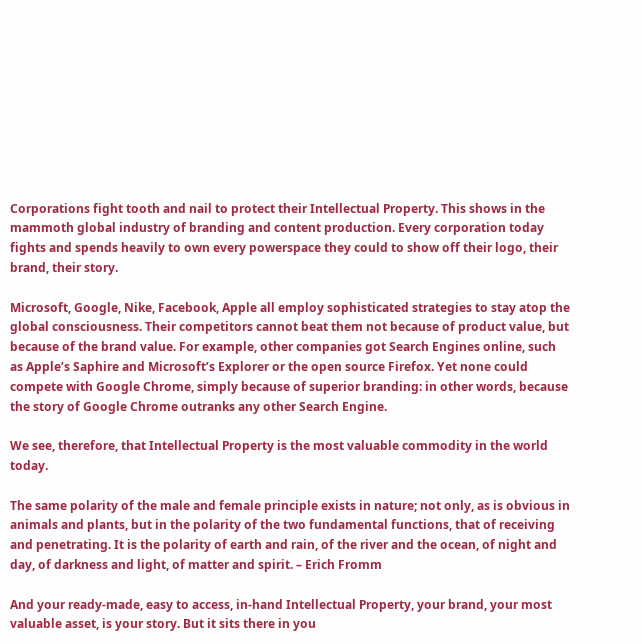Corporations fight tooth and nail to protect their Intellectual Property. This shows in the mammoth global industry of branding and content production. Every corporation today fights and spends heavily to own every powerspace they could to show off their logo, their brand, their story.

Microsoft, Google, Nike, Facebook, Apple all employ sophisticated strategies to stay atop the global consciousness. Their competitors cannot beat them not because of product value, but because of the brand value. For example, other companies got Search Engines online, such as Apple’s Saphire and Microsoft’s Explorer or the open source Firefox. Yet none could compete with Google Chrome, simply because of superior branding: in other words, because the story of Google Chrome outranks any other Search Engine.

We see, therefore, that Intellectual Property is the most valuable commodity in the world today.

The same polarity of the male and female principle exists in nature; not only, as is obvious in animals and plants, but in the polarity of the two fundamental functions, that of receiving and penetrating. It is the polarity of earth and rain, of the river and the ocean, of night and day, of darkness and light, of matter and spirit. – Erich Fromm

And your ready-made, easy to access, in-hand Intellectual Property, your brand, your most valuable asset, is your story. But it sits there in you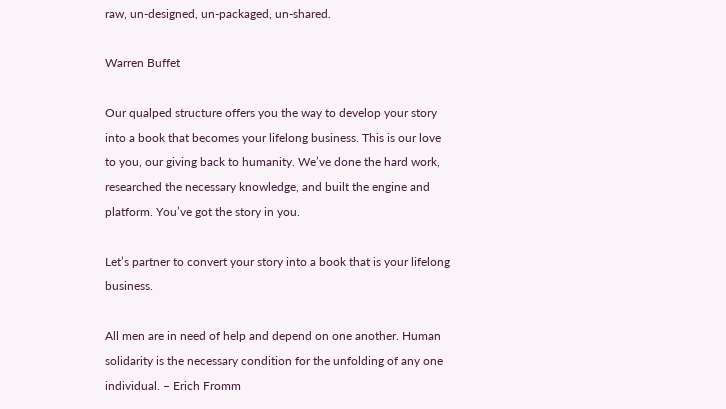raw, un-designed, un-packaged, un-shared.

Warren Buffet

Our qualped structure offers you the way to develop your story into a book that becomes your lifelong business. This is our love to you, our giving back to humanity. We’ve done the hard work, researched the necessary knowledge, and built the engine and platform. You’ve got the story in you.

Let’s partner to convert your story into a book that is your lifelong business.

All men are in need of help and depend on one another. Human solidarity is the necessary condition for the unfolding of any one individual. – Erich Fromm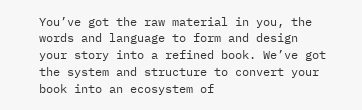You’ve got the raw material in you, the words and language to form and design your story into a refined book. We’ve got the system and structure to convert your book into an ecosystem of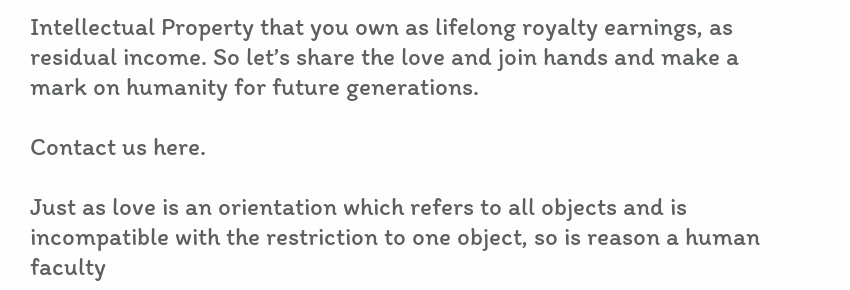Intellectual Property that you own as lifelong royalty earnings, as residual income. So let’s share the love and join hands and make a mark on humanity for future generations.

Contact us here.

Just as love is an orientation which refers to all objects and is incompatible with the restriction to one object, so is reason a human faculty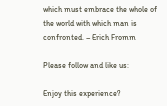which must embrace the whole of the world with which man is confronted. – Erich Fromm

Please follow and like us:

Enjoy this experience?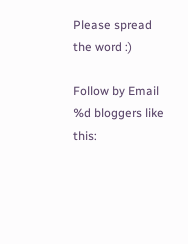Please spread the word :)

Follow by Email
%d bloggers like this: